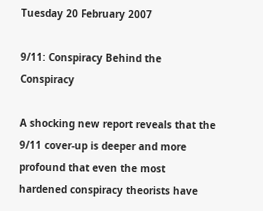Tuesday 20 February 2007

9/11: Conspiracy Behind the Conspiracy

A shocking new report reveals that the 9/11 cover-up is deeper and more profound that even the most hardened conspiracy theorists have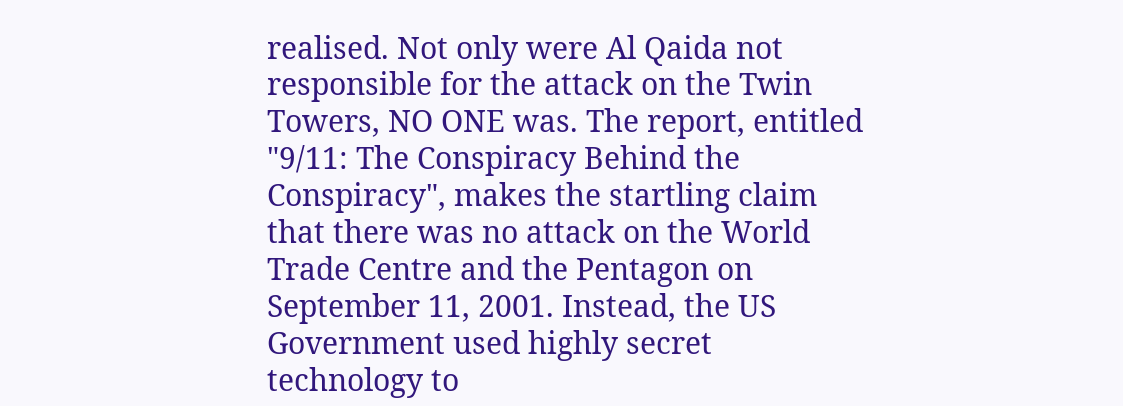realised. Not only were Al Qaida not responsible for the attack on the Twin Towers, NO ONE was. The report, entitled "9/11: The Conspiracy Behind the Conspiracy", makes the startling claim that there was no attack on the World Trade Centre and the Pentagon on September 11, 2001. Instead, the US Government used highly secret technology to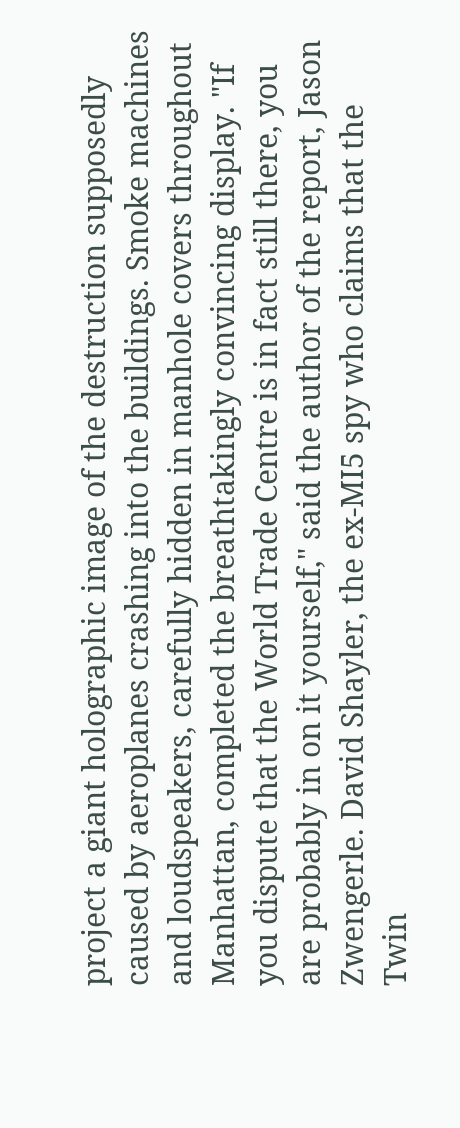project a giant holographic image of the destruction supposedly caused by aeroplanes crashing into the buildings. Smoke machines and loudspeakers, carefully hidden in manhole covers throughout Manhattan, completed the breathtakingly convincing display. "If you dispute that the World Trade Centre is in fact still there, you are probably in on it yourself," said the author of the report, Jason Zwengerle. David Shayler, the ex-MI5 spy who claims that the Twin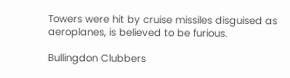Towers were hit by cruise missiles disguised as aeroplanes, is believed to be furious.

Bullingdon Clubbers